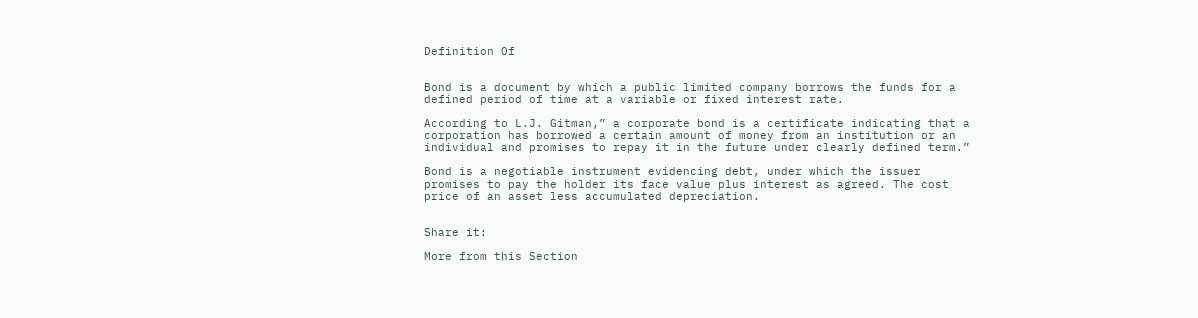Definition Of


Bond is a document by which a public limited company borrows the funds for a defined period of time at a variable or fixed interest rate.

According to L.J. Gitman,” a corporate bond is a certificate indicating that a corporation has borrowed a certain amount of money from an institution or an individual and promises to repay it in the future under clearly defined term.”

Bond is a negotiable instrument evidencing debt, under which the issuer promises to pay the holder its face value plus interest as agreed. The cost price of an asset less accumulated depreciation.


Share it:

More from this Section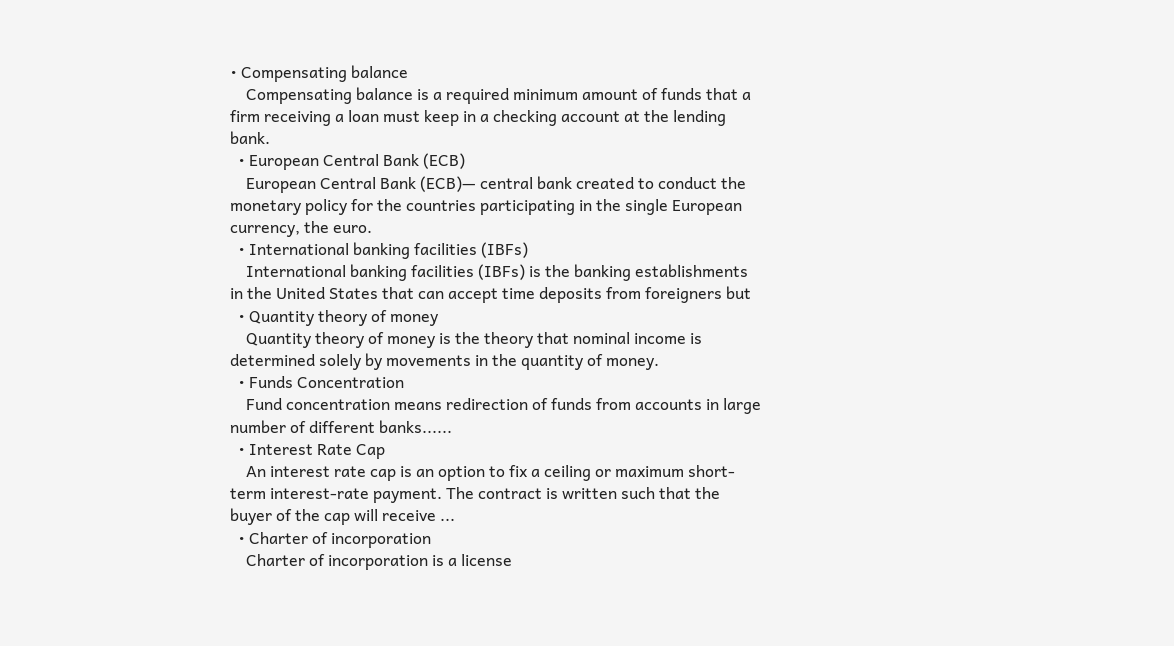• Compensating balance
    Compensating balance is a required minimum amount of funds that a firm receiving a loan must keep in a checking account at the lending bank.
  • European Central Bank (ECB)
    European Central Bank (ECB)— central bank created to conduct the monetary policy for the countries participating in the single European currency, the euro.
  • International banking facilities (IBFs)
    International banking facilities (IBFs) is the banking establishments in the United States that can accept time deposits from foreigners but
  • Quantity theory of money
    Quantity theory of money is the theory that nominal income is determined solely by movements in the quantity of money.
  • Funds Concentration
    Fund concentration means redirection of funds from accounts in large number of different banks......
  • Interest Rate Cap
    An interest rate cap is an option to fix a ceiling or maximum short-term interest-rate payment. The contract is written such that the buyer of the cap will receive ...
  • Charter of incorporation
    Charter of incorporation is a license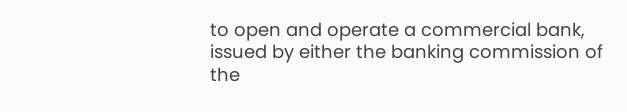to open and operate a commercial bank, issued by either the banking commission of the